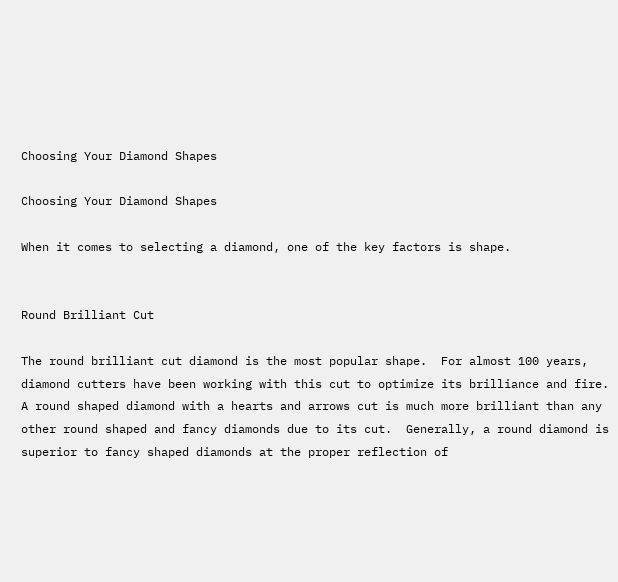Choosing Your Diamond Shapes

Choosing Your Diamond Shapes

When it comes to selecting a diamond, one of the key factors is shape.


Round Brilliant Cut

The round brilliant cut diamond is the most popular shape.  For almost 100 years, diamond cutters have been working with this cut to optimize its brilliance and fire.  A round shaped diamond with a hearts and arrows cut is much more brilliant than any other round shaped and fancy diamonds due to its cut.  Generally, a round diamond is superior to fancy shaped diamonds at the proper reflection of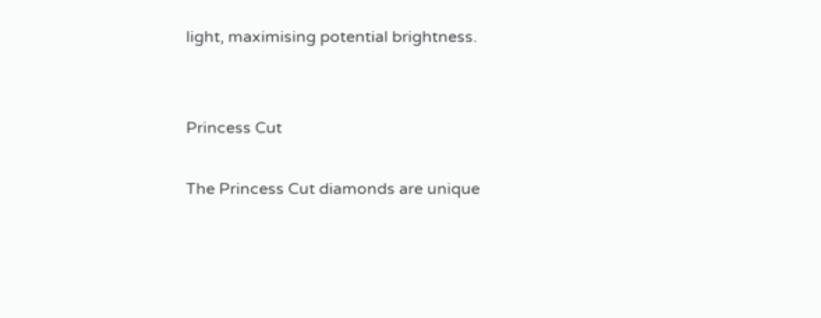light, maximising potential brightness.


Princess Cut

The Princess Cut diamonds are unique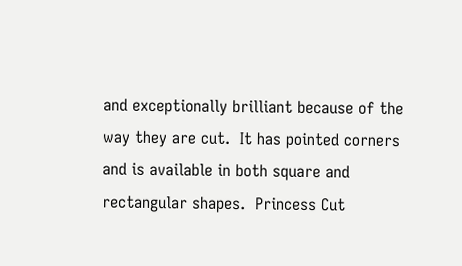and exceptionally brilliant because of the way they are cut.  It has pointed corners and is available in both square and rectangular shapes.  Princess Cut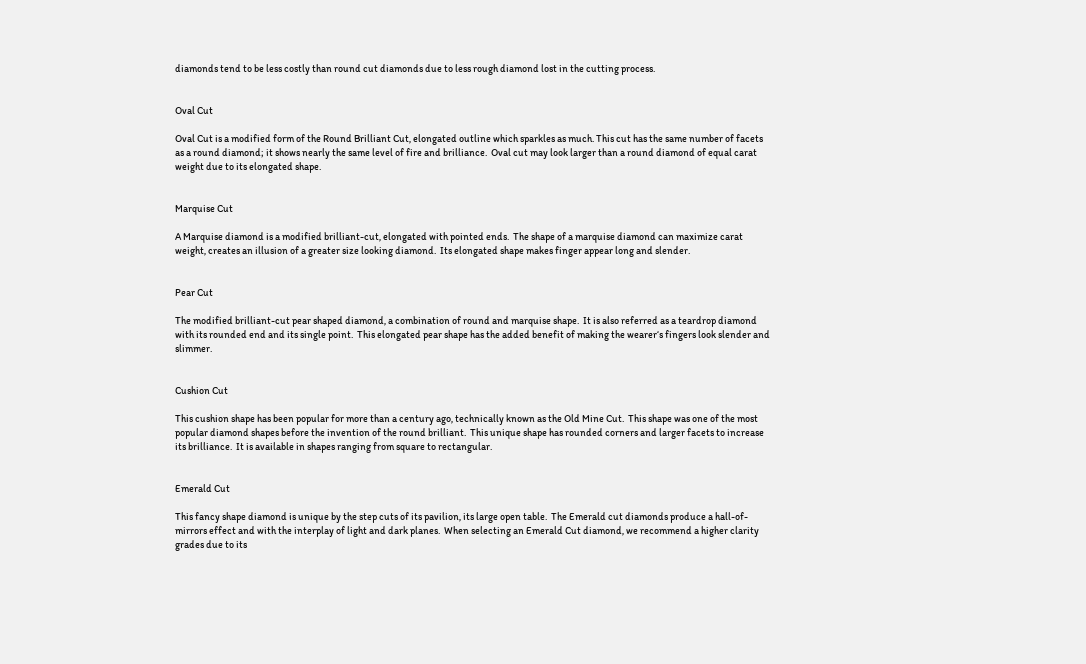diamonds tend to be less costly than round cut diamonds due to less rough diamond lost in the cutting process.


Oval Cut

Oval Cut is a modified form of the Round Brilliant Cut, elongated outline which sparkles as much. This cut has the same number of facets as a round diamond; it shows nearly the same level of fire and brilliance.  Oval cut may look larger than a round diamond of equal carat weight due to its elongated shape.


Marquise Cut

A Marquise diamond is a modified brilliant-cut, elongated with pointed ends.  The shape of a marquise diamond can maximize carat weight, creates an illusion of a greater size looking diamond.  Its elongated shape makes finger appear long and slender.


Pear Cut

The modified brilliant-cut pear shaped diamond, a combination of round and marquise shape.  It is also referred as a teardrop diamond with its rounded end and its single point.  This elongated pear shape has the added benefit of making the wearer‘s fingers look slender and slimmer.


Cushion Cut

This cushion shape has been popular for more than a century ago, technically known as the Old Mine Cut.  This shape was one of the most popular diamond shapes before the invention of the round brilliant.  This unique shape has rounded corners and larger facets to increase its brilliance.  It is available in shapes ranging from square to rectangular.


Emerald Cut

This fancy shape diamond is unique by the step cuts of its pavilion, its large open table.  The Emerald cut diamonds produce a hall-of-mirrors effect and with the interplay of light and dark planes.  When selecting an Emerald Cut diamond, we recommend a higher clarity grades due to its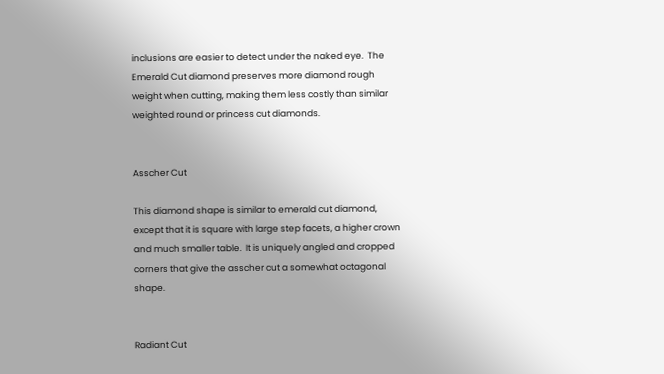inclusions are easier to detect under the naked eye.  The Emerald Cut diamond preserves more diamond rough weight when cutting, making them less costly than similar weighted round or princess cut diamonds.


Asscher Cut

This diamond shape is similar to emerald cut diamond, except that it is square with large step facets, a higher crown and much smaller table.  It is uniquely angled and cropped corners that give the asscher cut a somewhat octagonal shape.


Radiant Cut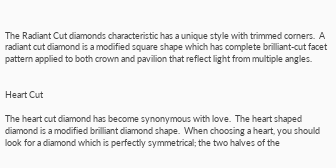The Radiant Cut diamonds characteristic has a unique style with trimmed corners.  A radiant cut diamond is a modified square shape which has complete brilliant-cut facet pattern applied to both crown and pavilion that reflect light from multiple angles.


Heart Cut

The heart cut diamond has become synonymous with love.  The heart shaped diamond is a modified brilliant diamond shape.  When choosing a heart, you should look for a diamond which is perfectly symmetrical; the two halves of the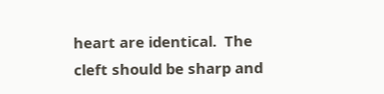heart are identical.  The cleft should be sharp and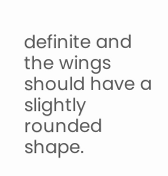definite and the wings should have a slightly rounded shape.